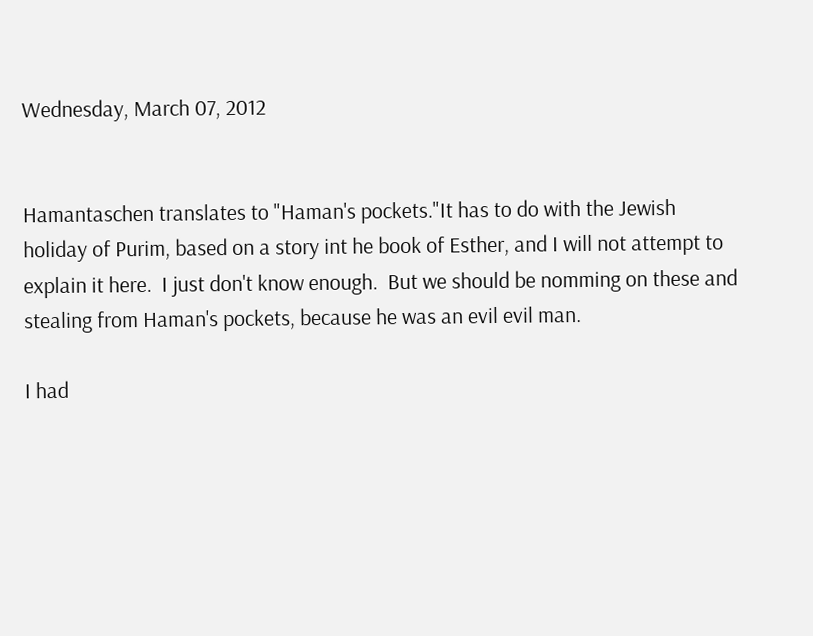Wednesday, March 07, 2012


Hamantaschen translates to "Haman's pockets."It has to do with the Jewish holiday of Purim, based on a story int he book of Esther, and I will not attempt to explain it here.  I just don't know enough.  But we should be nomming on these and stealing from Haman's pockets, because he was an evil evil man.

I had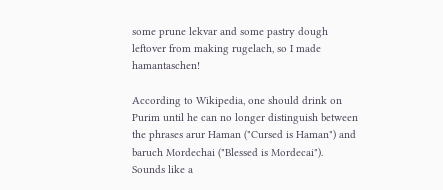some prune lekvar and some pastry dough leftover from making rugelach, so I made hamantaschen!

According to Wikipedia, one should drink on Purim until he can no longer distinguish between the phrases arur Haman ("Cursed is Haman") and baruch Mordechai ("Blessed is Mordecai").  Sounds like a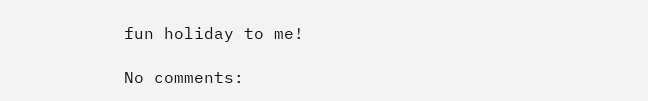fun holiday to me!

No comments: